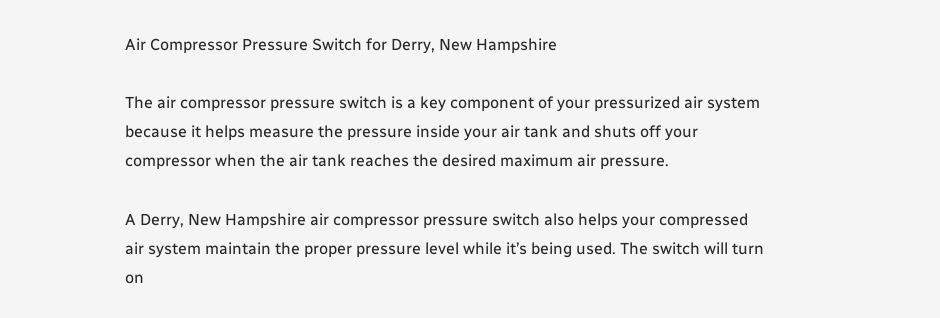Air Compressor Pressure Switch for Derry, New Hampshire

The air compressor pressure switch is a key component of your pressurized air system because it helps measure the pressure inside your air tank and shuts off your compressor when the air tank reaches the desired maximum air pressure.

A Derry, New Hampshire air compressor pressure switch also helps your compressed air system maintain the proper pressure level while it’s being used. The switch will turn on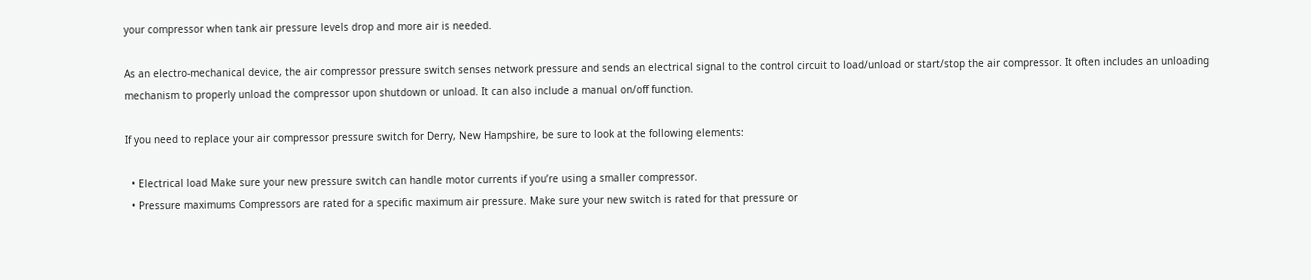your compressor when tank air pressure levels drop and more air is needed.

As an electro-mechanical device, the air compressor pressure switch senses network pressure and sends an electrical signal to the control circuit to load/unload or start/stop the air compressor. It often includes an unloading mechanism to properly unload the compressor upon shutdown or unload. It can also include a manual on/off function.

If you need to replace your air compressor pressure switch for Derry, New Hampshire, be sure to look at the following elements:

  • Electrical load Make sure your new pressure switch can handle motor currents if you’re using a smaller compressor.
  • Pressure maximums Compressors are rated for a specific maximum air pressure. Make sure your new switch is rated for that pressure or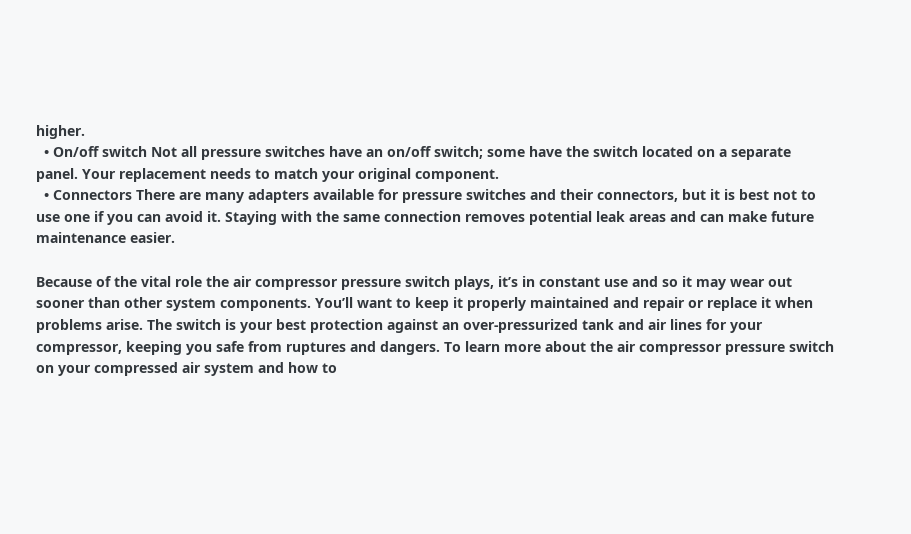higher.
  • On/off switch Not all pressure switches have an on/off switch; some have the switch located on a separate panel. Your replacement needs to match your original component.
  • Connectors There are many adapters available for pressure switches and their connectors, but it is best not to use one if you can avoid it. Staying with the same connection removes potential leak areas and can make future maintenance easier.

Because of the vital role the air compressor pressure switch plays, it’s in constant use and so it may wear out sooner than other system components. You’ll want to keep it properly maintained and repair or replace it when problems arise. The switch is your best protection against an over-pressurized tank and air lines for your compressor, keeping you safe from ruptures and dangers. To learn more about the air compressor pressure switch on your compressed air system and how to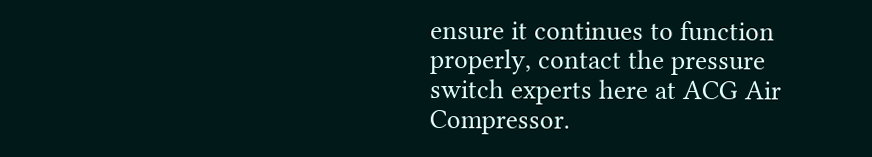ensure it continues to function properly, contact the pressure switch experts here at ACG Air Compressor.